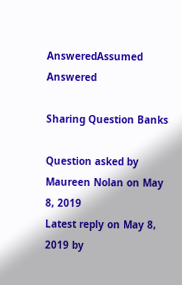AnsweredAssumed Answered

Sharing Question Banks

Question asked by Maureen Nolan on May 8, 2019
Latest reply on May 8, 2019 by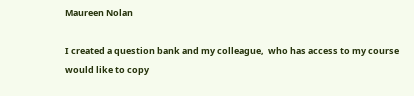Maureen Nolan

I created a question bank and my colleague,  who has access to my course would like to copy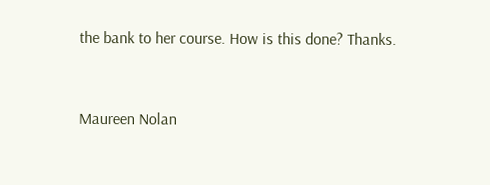the bank to her course. How is this done? Thanks.


Maureen Nolan